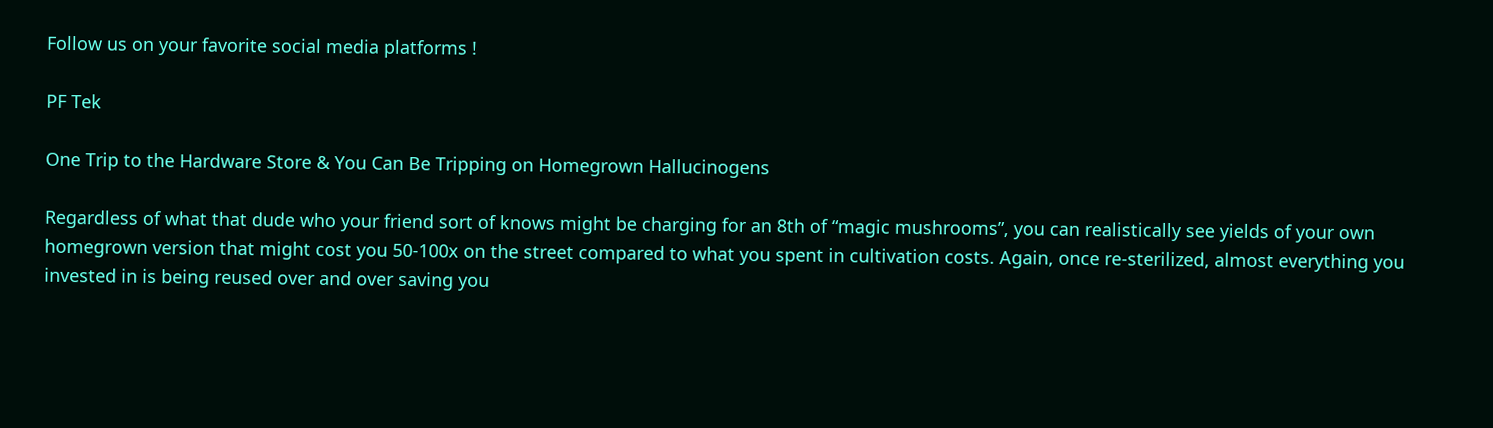Follow us on your favorite social media platforms !

PF Tek

One Trip to the Hardware Store & You Can Be Tripping on Homegrown Hallucinogens

Regardless of what that dude who your friend sort of knows might be charging for an 8th of “magic mushrooms”, you can realistically see yields of your own homegrown version that might cost you 50-100x on the street compared to what you spent in cultivation costs. Again, once re-sterilized, almost everything you invested in is being reused over and over saving you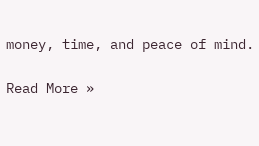money, time, and peace of mind.

Read More »